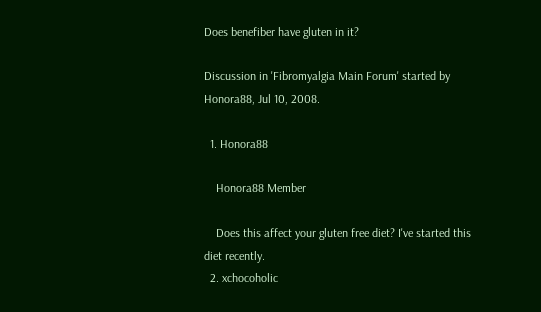Does benefiber have gluten in it?

Discussion in 'Fibromyalgia Main Forum' started by Honora88, Jul 10, 2008.

  1. Honora88

    Honora88 Member

    Does this affect your gluten free diet? I've started this diet recently.
  2. xchocoholic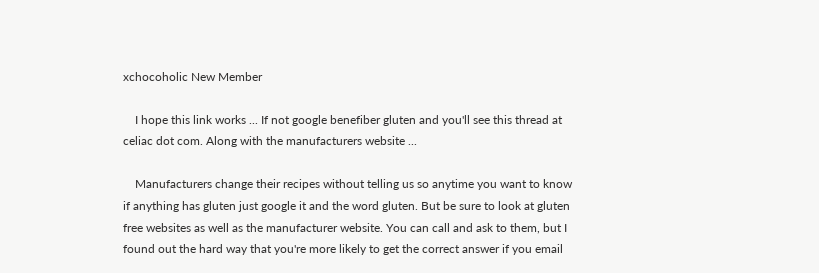xchocoholic New Member

    I hope this link works ... If not google benefiber gluten and you'll see this thread at celiac dot com. Along with the manufacturers website ...

    Manufacturers change their recipes without telling us so anytime you want to know if anything has gluten just google it and the word gluten. But be sure to look at gluten free websites as well as the manufacturer website. You can call and ask to them, but I found out the hard way that you're more likely to get the correct answer if you email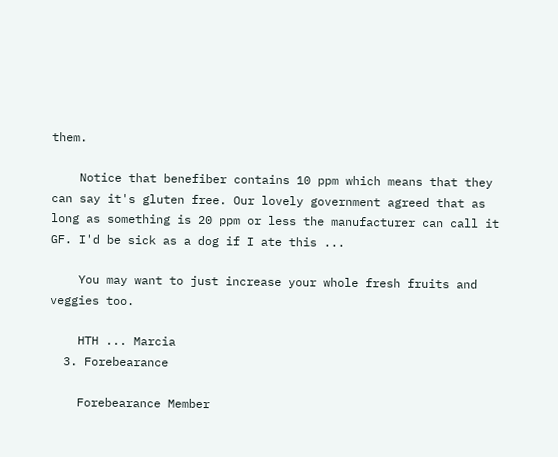them.

    Notice that benefiber contains 10 ppm which means that they can say it's gluten free. Our lovely government agreed that as long as something is 20 ppm or less the manufacturer can call it GF. I'd be sick as a dog if I ate this ...

    You may want to just increase your whole fresh fruits and veggies too.

    HTH ... Marcia
  3. Forebearance

    Forebearance Member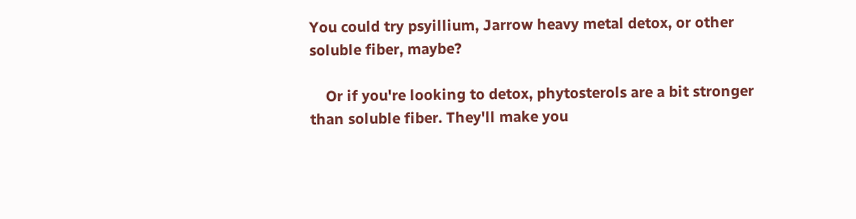You could try psyillium, Jarrow heavy metal detox, or other soluble fiber, maybe?

    Or if you're looking to detox, phytosterols are a bit stronger than soluble fiber. They'll make you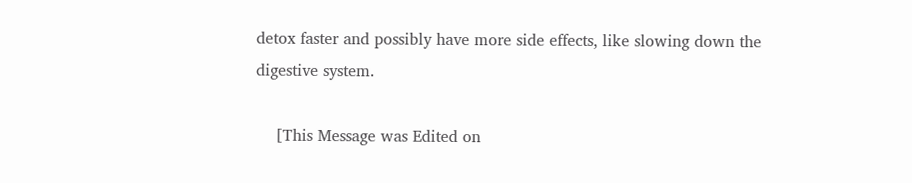detox faster and possibly have more side effects, like slowing down the digestive system.

    [This Message was Edited on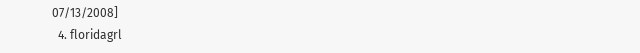07/13/2008]
  4. floridagrl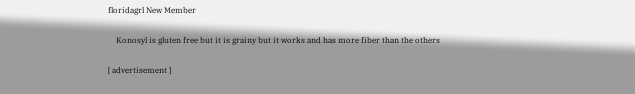floridagrl New Member

    Konosyl is gluten free but it is grainy but it works and has more fiber than the others

[ advertisement ]